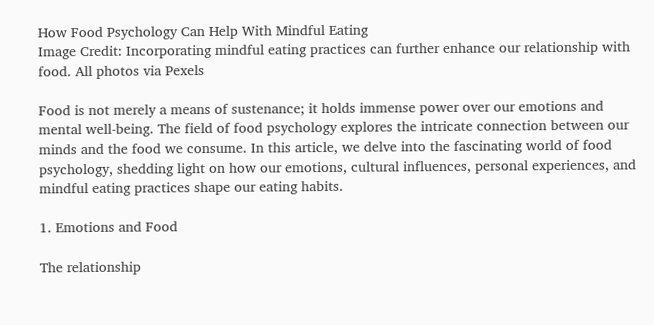How Food Psychology Can Help With Mindful Eating
Image Credit: Incorporating mindful eating practices can further enhance our relationship with food. All photos via Pexels

Food is not merely a means of sustenance; it holds immense power over our emotions and mental well-being. The field of food psychology explores the intricate connection between our minds and the food we consume. In this article, we delve into the fascinating world of food psychology, shedding light on how our emotions, cultural influences, personal experiences, and mindful eating practices shape our eating habits.

1. Emotions and Food

The relationship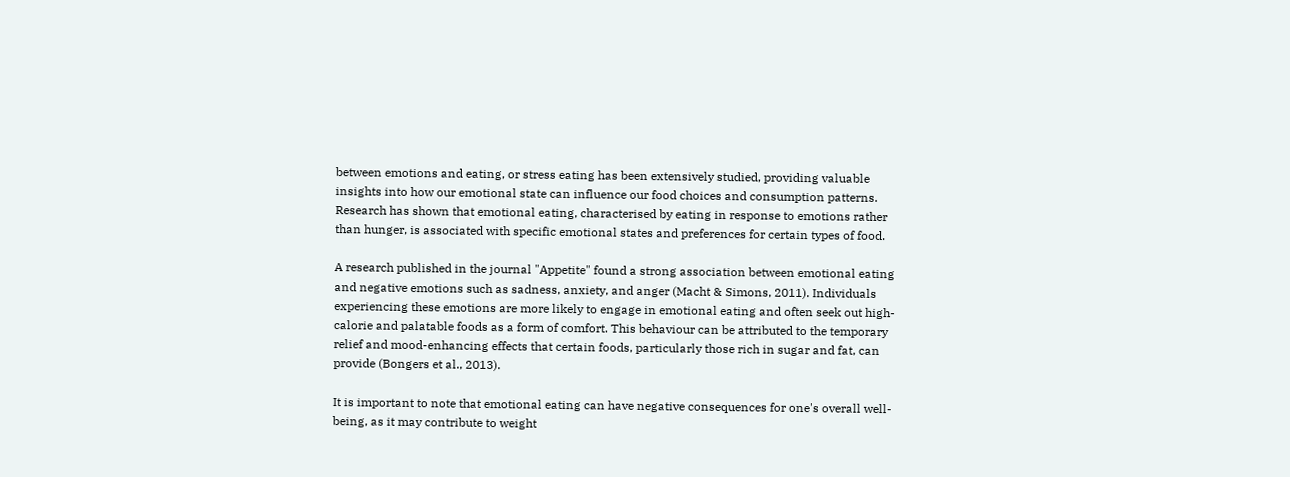between emotions and eating, or stress eating has been extensively studied, providing valuable insights into how our emotional state can influence our food choices and consumption patterns. Research has shown that emotional eating, characterised by eating in response to emotions rather than hunger, is associated with specific emotional states and preferences for certain types of food.

A research published in the journal "Appetite" found a strong association between emotional eating and negative emotions such as sadness, anxiety, and anger (Macht & Simons, 2011). Individuals experiencing these emotions are more likely to engage in emotional eating and often seek out high-calorie and palatable foods as a form of comfort. This behaviour can be attributed to the temporary relief and mood-enhancing effects that certain foods, particularly those rich in sugar and fat, can provide (Bongers et al., 2013).

It is important to note that emotional eating can have negative consequences for one's overall well-being, as it may contribute to weight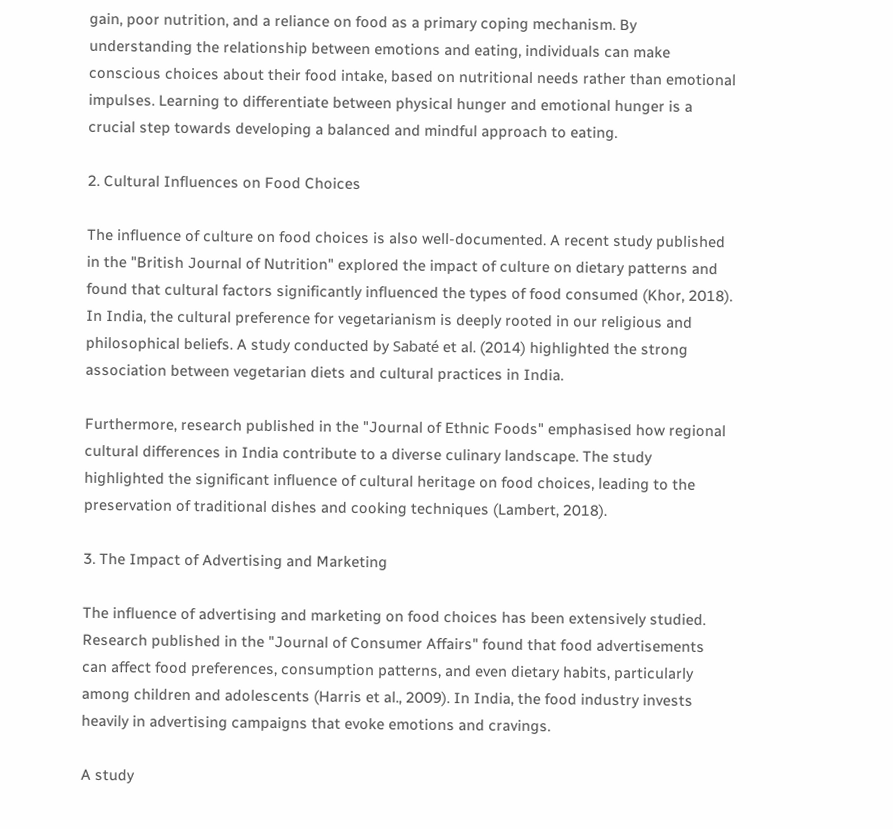gain, poor nutrition, and a reliance on food as a primary coping mechanism. By understanding the relationship between emotions and eating, individuals can make conscious choices about their food intake, based on nutritional needs rather than emotional impulses. Learning to differentiate between physical hunger and emotional hunger is a crucial step towards developing a balanced and mindful approach to eating.

2. Cultural Influences on Food Choices

The influence of culture on food choices is also well-documented. A recent study published in the "British Journal of Nutrition" explored the impact of culture on dietary patterns and found that cultural factors significantly influenced the types of food consumed (Khor, 2018). In India, the cultural preference for vegetarianism is deeply rooted in our religious and philosophical beliefs. A study conducted by Sabaté et al. (2014) highlighted the strong association between vegetarian diets and cultural practices in India.

Furthermore, research published in the "Journal of Ethnic Foods" emphasised how regional cultural differences in India contribute to a diverse culinary landscape. The study highlighted the significant influence of cultural heritage on food choices, leading to the preservation of traditional dishes and cooking techniques (Lambert, 2018).

3. The Impact of Advertising and Marketing

The influence of advertising and marketing on food choices has been extensively studied. Research published in the "Journal of Consumer Affairs" found that food advertisements can affect food preferences, consumption patterns, and even dietary habits, particularly among children and adolescents (Harris et al., 2009). In India, the food industry invests heavily in advertising campaigns that evoke emotions and cravings.

A study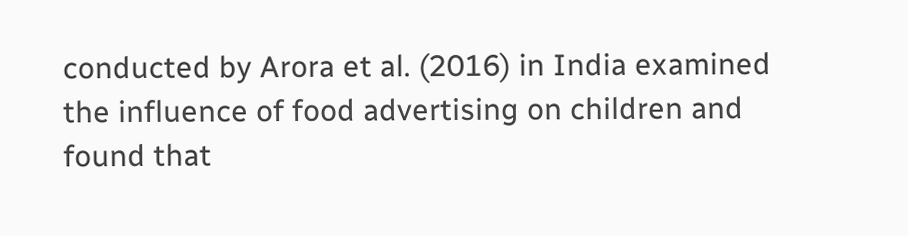conducted by Arora et al. (2016) in India examined the influence of food advertising on children and found that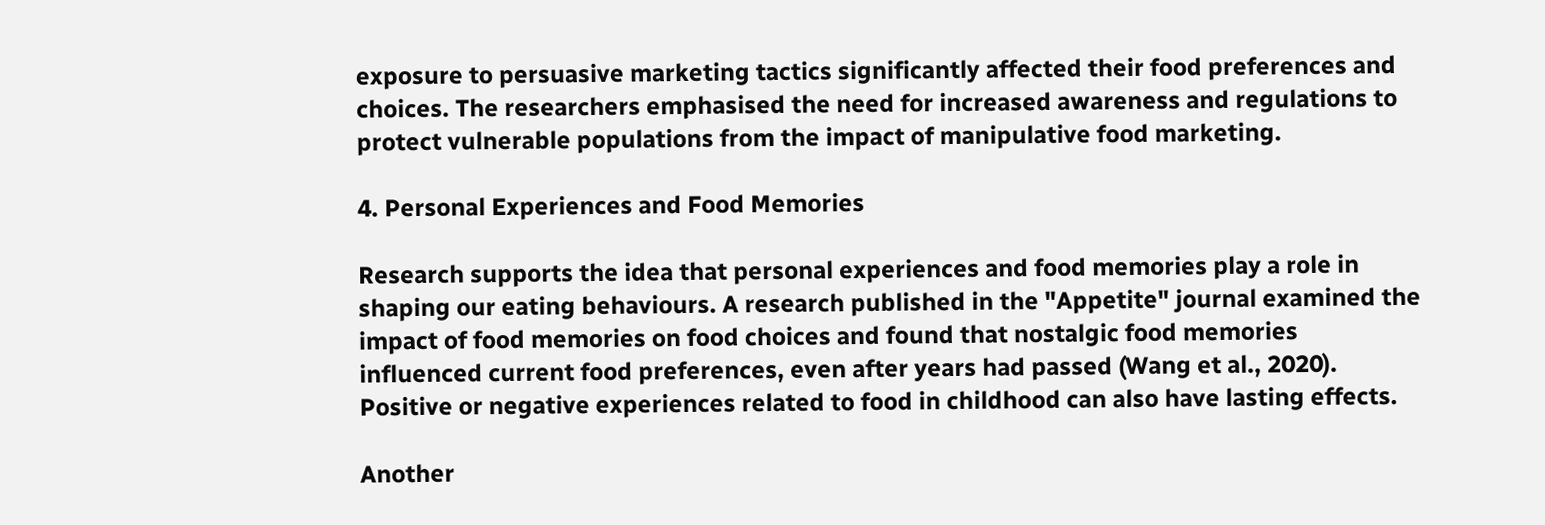exposure to persuasive marketing tactics significantly affected their food preferences and choices. The researchers emphasised the need for increased awareness and regulations to protect vulnerable populations from the impact of manipulative food marketing.

4. Personal Experiences and Food Memories

Research supports the idea that personal experiences and food memories play a role in shaping our eating behaviours. A research published in the "Appetite" journal examined the impact of food memories on food choices and found that nostalgic food memories influenced current food preferences, even after years had passed (Wang et al., 2020). Positive or negative experiences related to food in childhood can also have lasting effects.

Another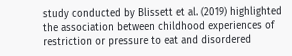study conducted by Blissett et al. (2019) highlighted the association between childhood experiences of restriction or pressure to eat and disordered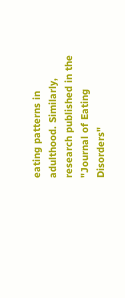eating patterns in adulthood. Similarly, research published in the "Journal of Eating Disorders"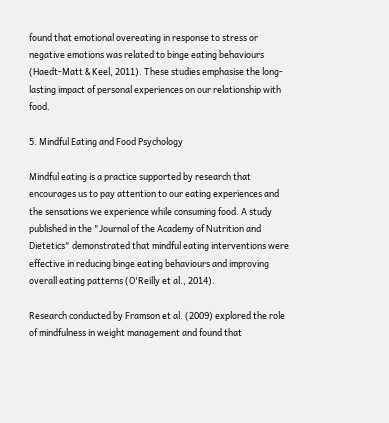found that emotional overeating in response to stress or negative emotions was related to binge eating behaviours (Haedt-Matt & Keel, 2011). These studies emphasise the long-lasting impact of personal experiences on our relationship with food.

5. Mindful Eating and Food Psychology

Mindful eating is a practice supported by research that encourages us to pay attention to our eating experiences and the sensations we experience while consuming food. A study published in the "Journal of the Academy of Nutrition and Dietetics" demonstrated that mindful eating interventions were effective in reducing binge eating behaviours and improving overall eating patterns (O'Reilly et al., 2014).

Research conducted by Framson et al. (2009) explored the role of mindfulness in weight management and found that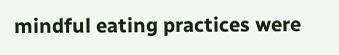mindful eating practices were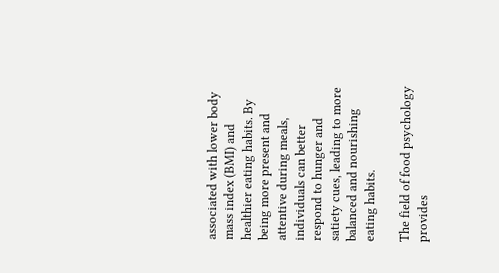associated with lower body mass index (BMI) and healthier eating habits. By being more present and attentive during meals, individuals can better respond to hunger and satiety cues, leading to more balanced and nourishing eating habits.

The field of food psychology provides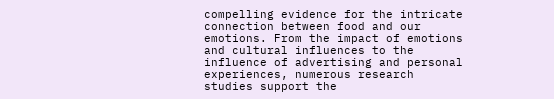compelling evidence for the intricate connection between food and our emotions. From the impact of emotions and cultural influences to the influence of advertising and personal experiences, numerous research studies support the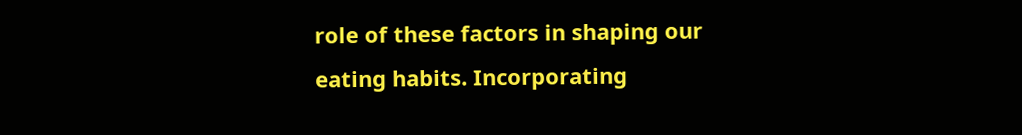role of these factors in shaping our eating habits. Incorporating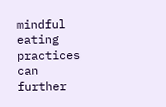mindful eating practices can further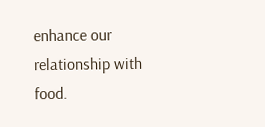enhance our relationship with food.